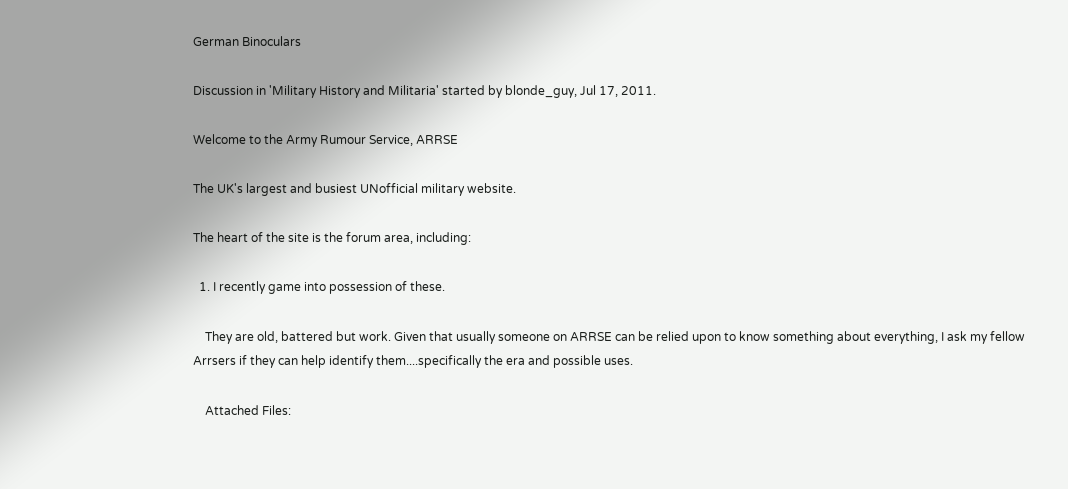German Binoculars

Discussion in 'Military History and Militaria' started by blonde_guy, Jul 17, 2011.

Welcome to the Army Rumour Service, ARRSE

The UK's largest and busiest UNofficial military website.

The heart of the site is the forum area, including:

  1. I recently game into possession of these.

    They are old, battered but work. Given that usually someone on ARRSE can be relied upon to know something about everything, I ask my fellow Arrsers if they can help identify them....specifically the era and possible uses.

    Attached Files: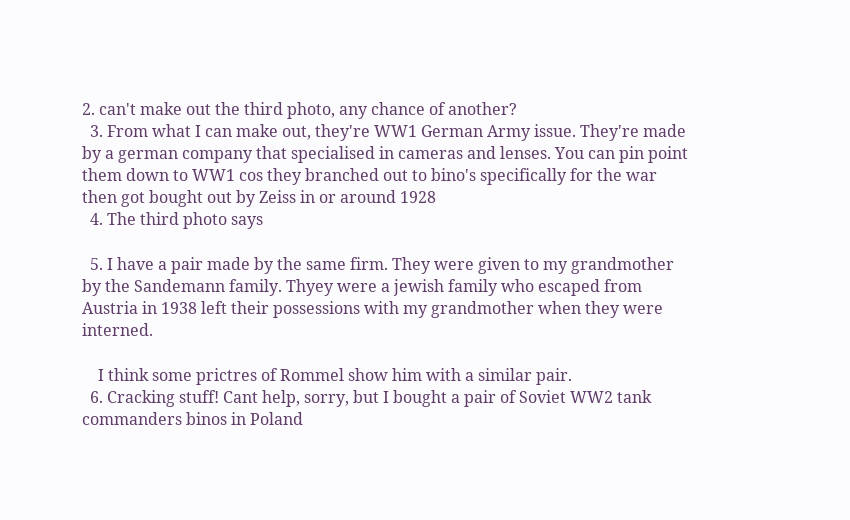2. can't make out the third photo, any chance of another?
  3. From what I can make out, they're WW1 German Army issue. They're made by a german company that specialised in cameras and lenses. You can pin point them down to WW1 cos they branched out to bino's specifically for the war then got bought out by Zeiss in or around 1928
  4. The third photo says

  5. I have a pair made by the same firm. They were given to my grandmother by the Sandemann family. Thyey were a jewish family who escaped from Austria in 1938 left their possessions with my grandmother when they were interned.

    I think some prictres of Rommel show him with a similar pair.
  6. Cracking stuff! Cant help, sorry, but I bought a pair of Soviet WW2 tank commanders binos in Poland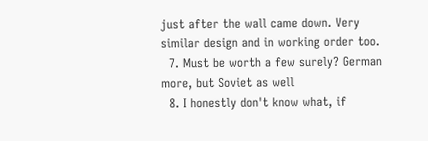just after the wall came down. Very similar design and in working order too.
  7. Must be worth a few surely? German more, but Soviet as well
  8. I honestly don't know what, if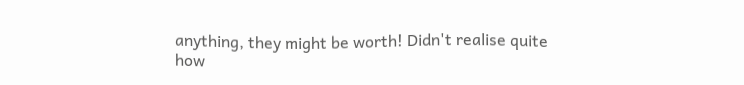anything, they might be worth! Didn't realise quite how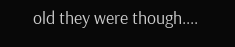old they were though....